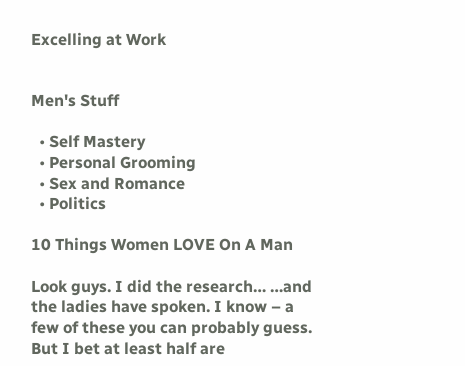Excelling at Work


Men's Stuff

  • Self Mastery
  • Personal Grooming
  • Sex and Romance
  • Politics

10 Things Women LOVE On A Man

Look guys. I did the research… …and the ladies have spoken. I know – a few of these you can probably guess. But I bet at least half are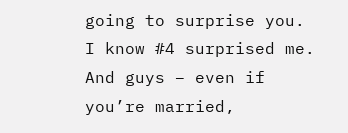going to surprise you. I know #4 surprised me. And guys – even if you’re married,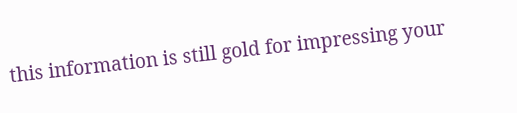this information is still gold for impressing your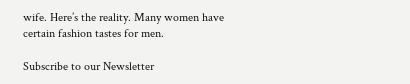wife. Here’s the reality. Many women have certain fashion tastes for men.

Subscribe to our Newsletter